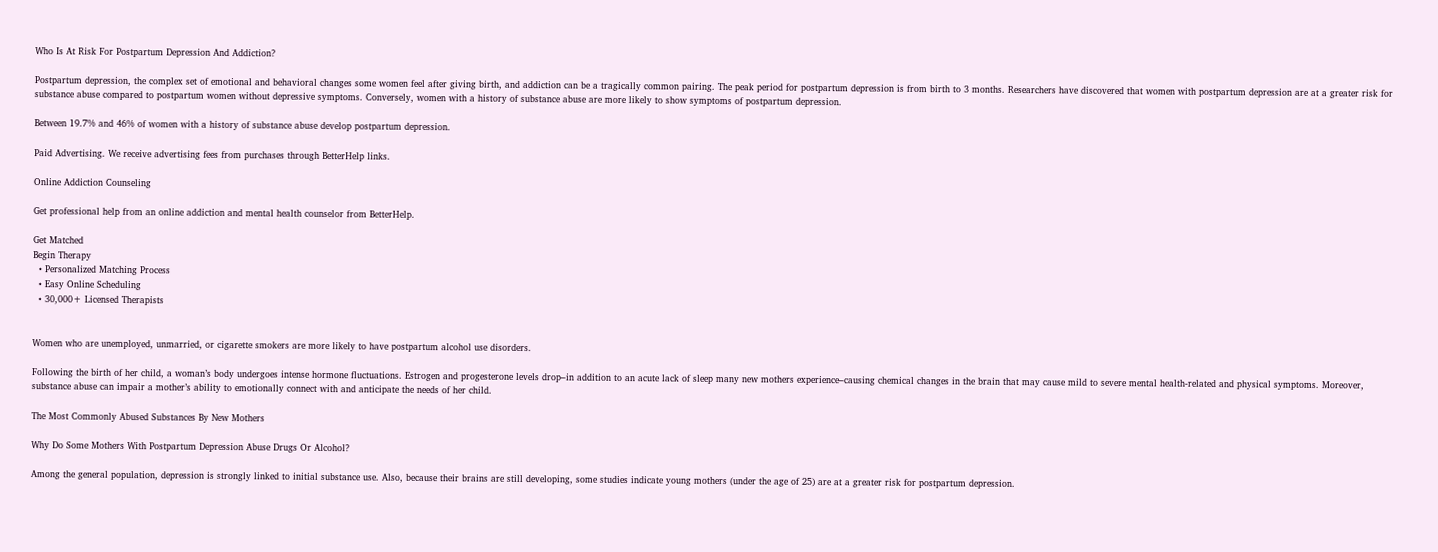Who Is At Risk For Postpartum Depression And Addiction?

Postpartum depression, the complex set of emotional and behavioral changes some women feel after giving birth, and addiction can be a tragically common pairing. The peak period for postpartum depression is from birth to 3 months. Researchers have discovered that women with postpartum depression are at a greater risk for substance abuse compared to postpartum women without depressive symptoms. Conversely, women with a history of substance abuse are more likely to show symptoms of postpartum depression.

Between 19.7% and 46% of women with a history of substance abuse develop postpartum depression.

Paid Advertising. We receive advertising fees from purchases through BetterHelp links.

Online Addiction Counseling

Get professional help from an online addiction and mental health counselor from BetterHelp.

Get Matched
Begin Therapy
  • Personalized Matching Process
  • Easy Online Scheduling
  • 30,000+ Licensed Therapists


Women who are unemployed, unmarried, or cigarette smokers are more likely to have postpartum alcohol use disorders.

Following the birth of her child, a woman’s body undergoes intense hormone fluctuations. Estrogen and progesterone levels drop–in addition to an acute lack of sleep many new mothers experience–causing chemical changes in the brain that may cause mild to severe mental health-related and physical symptoms. Moreover, substance abuse can impair a mother’s ability to emotionally connect with and anticipate the needs of her child.

The Most Commonly Abused Substances By New Mothers

Why Do Some Mothers With Postpartum Depression Abuse Drugs Or Alcohol?

Among the general population, depression is strongly linked to initial substance use. Also, because their brains are still developing, some studies indicate young mothers (under the age of 25) are at a greater risk for postpartum depression.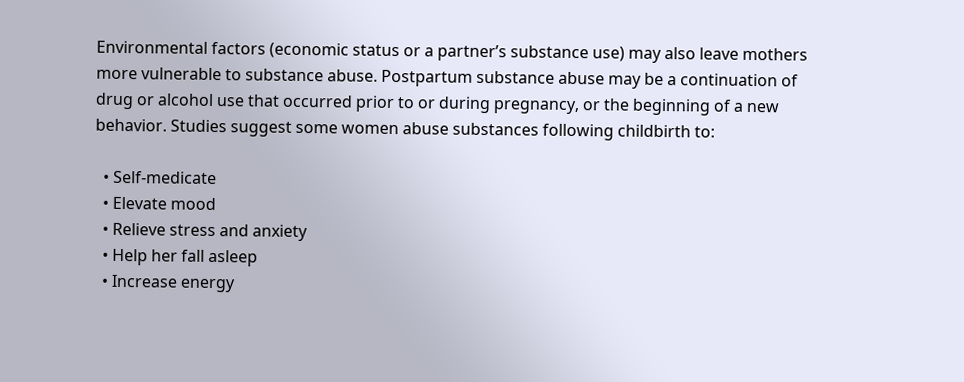Environmental factors (economic status or a partner’s substance use) may also leave mothers more vulnerable to substance abuse. Postpartum substance abuse may be a continuation of drug or alcohol use that occurred prior to or during pregnancy, or the beginning of a new behavior. Studies suggest some women abuse substances following childbirth to:

  • Self-medicate
  • Elevate mood
  • Relieve stress and anxiety
  • Help her fall asleep
  • Increase energy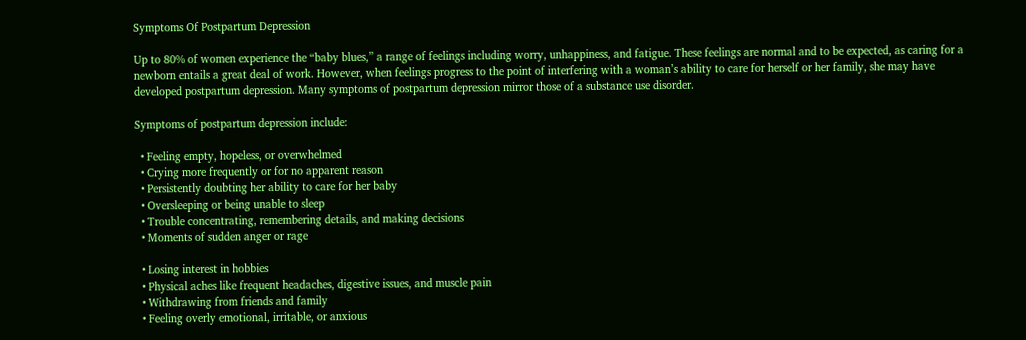Symptoms Of Postpartum Depression

Up to 80% of women experience the “baby blues,” a range of feelings including worry, unhappiness, and fatigue. These feelings are normal and to be expected, as caring for a newborn entails a great deal of work. However, when feelings progress to the point of interfering with a woman’s ability to care for herself or her family, she may have developed postpartum depression. Many symptoms of postpartum depression mirror those of a substance use disorder.

Symptoms of postpartum depression include:

  • Feeling empty, hopeless, or overwhelmed
  • Crying more frequently or for no apparent reason
  • Persistently doubting her ability to care for her baby
  • Oversleeping or being unable to sleep
  • Trouble concentrating, remembering details, and making decisions
  • Moments of sudden anger or rage

  • Losing interest in hobbies
  • Physical aches like frequent headaches, digestive issues, and muscle pain
  • Withdrawing from friends and family
  • Feeling overly emotional, irritable, or anxious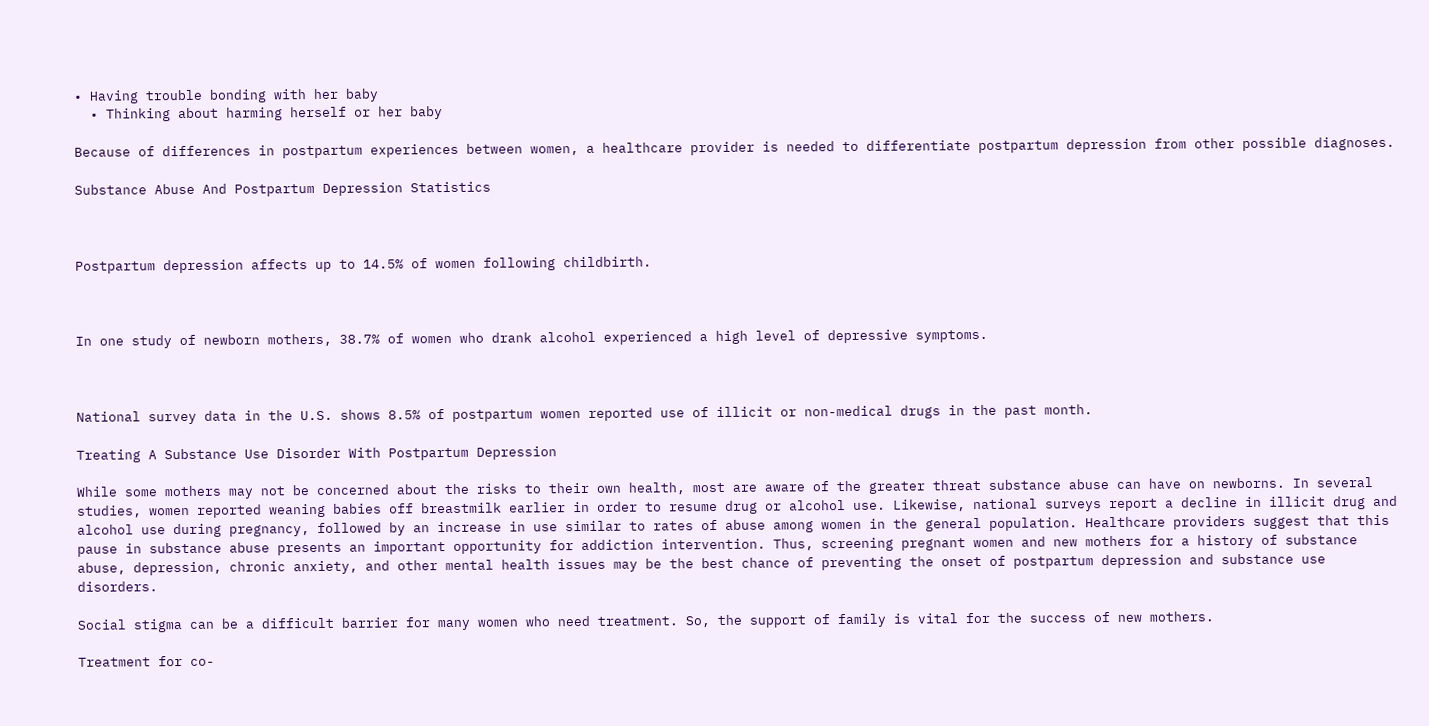• Having trouble bonding with her baby
  • Thinking about harming herself or her baby

Because of differences in postpartum experiences between women, a healthcare provider is needed to differentiate postpartum depression from other possible diagnoses.

Substance Abuse And Postpartum Depression Statistics



Postpartum depression affects up to 14.5% of women following childbirth.



In one study of newborn mothers, 38.7% of women who drank alcohol experienced a high level of depressive symptoms.



National survey data in the U.S. shows 8.5% of postpartum women reported use of illicit or non-medical drugs in the past month.

Treating A Substance Use Disorder With Postpartum Depression

While some mothers may not be concerned about the risks to their own health, most are aware of the greater threat substance abuse can have on newborns. In several studies, women reported weaning babies off breastmilk earlier in order to resume drug or alcohol use. Likewise, national surveys report a decline in illicit drug and alcohol use during pregnancy, followed by an increase in use similar to rates of abuse among women in the general population. Healthcare providers suggest that this pause in substance abuse presents an important opportunity for addiction intervention. Thus, screening pregnant women and new mothers for a history of substance abuse, depression, chronic anxiety, and other mental health issues may be the best chance of preventing the onset of postpartum depression and substance use disorders.

Social stigma can be a difficult barrier for many women who need treatment. So, the support of family is vital for the success of new mothers.

Treatment for co-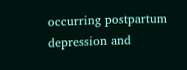occurring postpartum depression and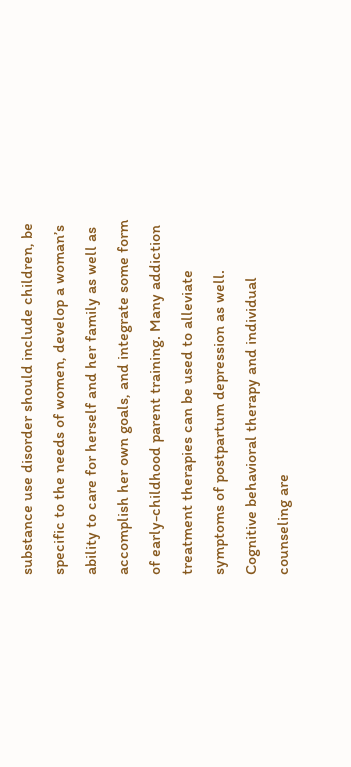substance use disorder should include children, be specific to the needs of women, develop a woman’s ability to care for herself and her family as well as accomplish her own goals, and integrate some form of early-childhood parent training. Many addiction treatment therapies can be used to alleviate symptoms of postpartum depression as well. Cognitive behavioral therapy and individual counseling are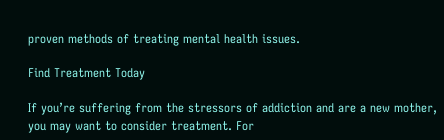proven methods of treating mental health issues.

Find Treatment Today

If you’re suffering from the stressors of addiction and are a new mother, you may want to consider treatment. For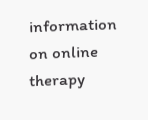information on online therapy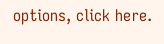options, click here.